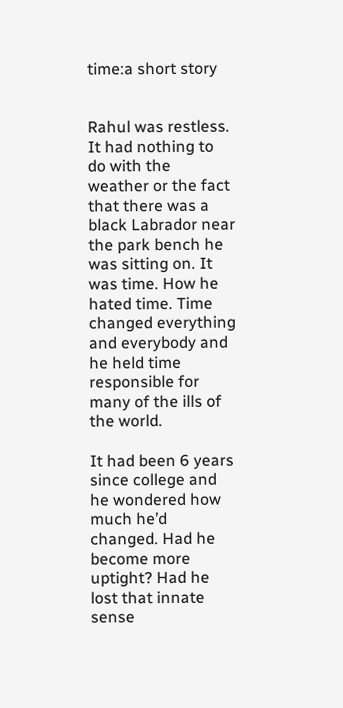time:a short story


Rahul was restless. It had nothing to do with the weather or the fact that there was a black Labrador near the park bench he was sitting on. It was time. How he hated time. Time changed everything and everybody and he held time responsible for many of the ills of the world.

It had been 6 years since college and he wondered how much he’d changed. Had he become more uptight? Had he lost that innate sense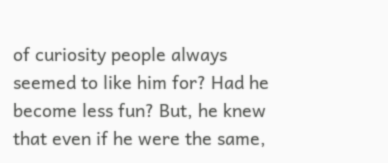of curiosity people always seemed to like him for? Had he become less fun? But, he knew that even if he were the same,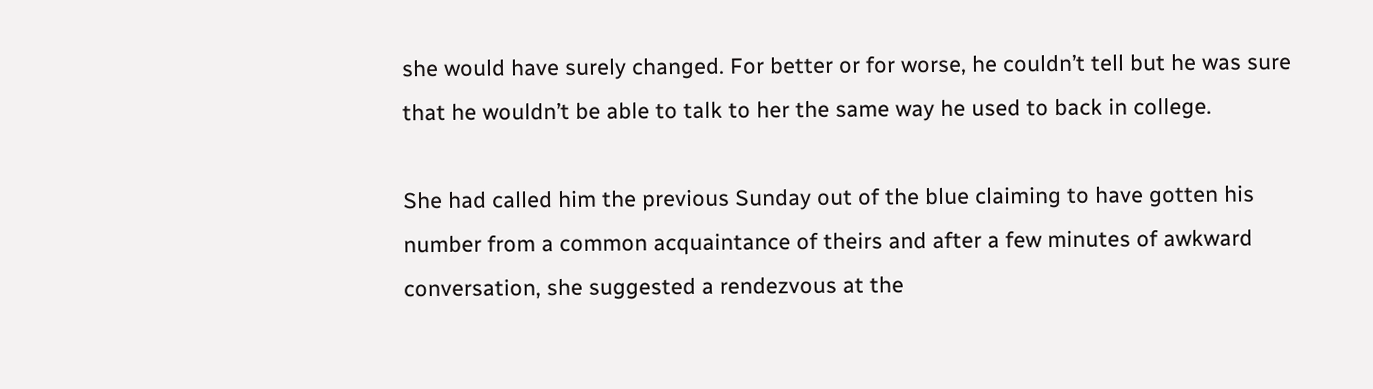she would have surely changed. For better or for worse, he couldn’t tell but he was sure that he wouldn’t be able to talk to her the same way he used to back in college.

She had called him the previous Sunday out of the blue claiming to have gotten his number from a common acquaintance of theirs and after a few minutes of awkward conversation, she suggested a rendezvous at the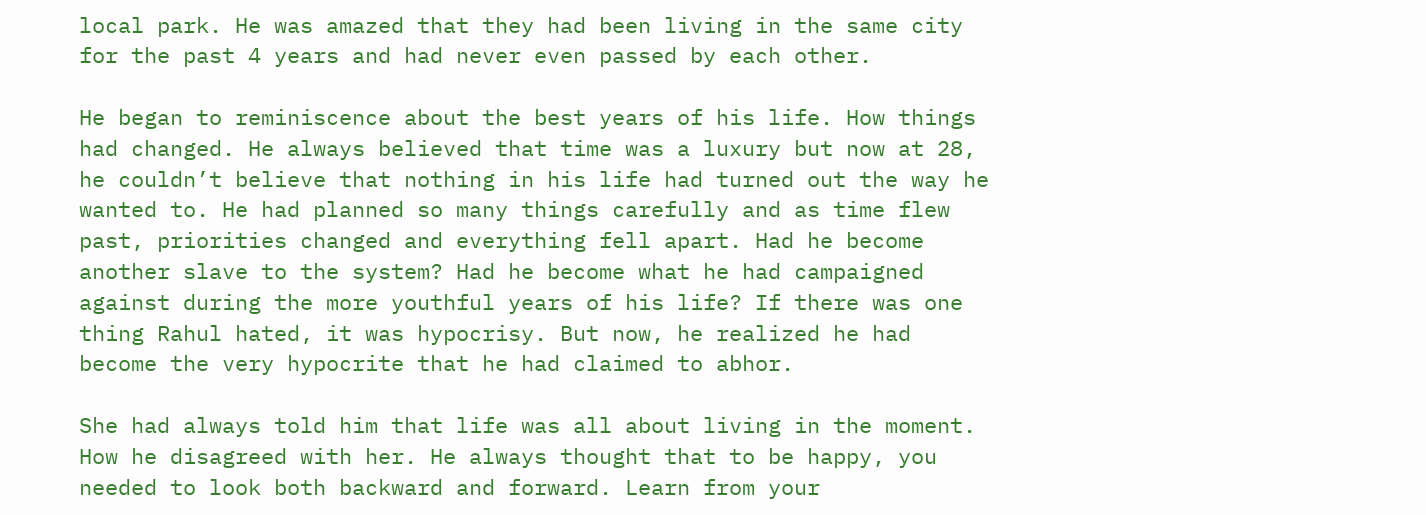local park. He was amazed that they had been living in the same city for the past 4 years and had never even passed by each other.

He began to reminiscence about the best years of his life. How things had changed. He always believed that time was a luxury but now at 28, he couldn’t believe that nothing in his life had turned out the way he wanted to. He had planned so many things carefully and as time flew past, priorities changed and everything fell apart. Had he become another slave to the system? Had he become what he had campaigned against during the more youthful years of his life? If there was one thing Rahul hated, it was hypocrisy. But now, he realized he had become the very hypocrite that he had claimed to abhor.

She had always told him that life was all about living in the moment. How he disagreed with her. He always thought that to be happy, you needed to look both backward and forward. Learn from your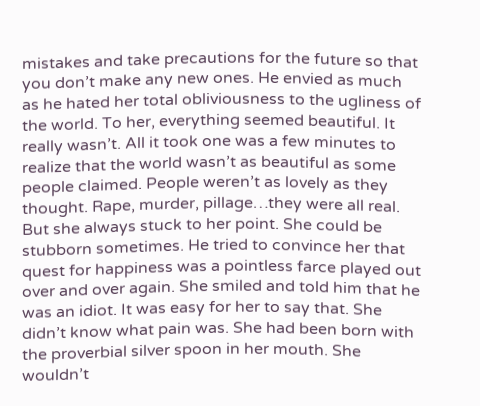mistakes and take precautions for the future so that you don’t make any new ones. He envied as much as he hated her total obliviousness to the ugliness of the world. To her, everything seemed beautiful. It really wasn’t. All it took one was a few minutes to realize that the world wasn’t as beautiful as some people claimed. People weren’t as lovely as they thought. Rape, murder, pillage…they were all real. But she always stuck to her point. She could be stubborn sometimes. He tried to convince her that quest for happiness was a pointless farce played out over and over again. She smiled and told him that he was an idiot. It was easy for her to say that. She didn’t know what pain was. She had been born with the proverbial silver spoon in her mouth. She wouldn’t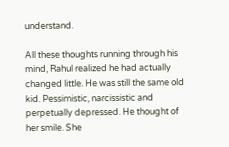understand.

All these thoughts running through his mind, Rahul realized he had actually changed little. He was still the same old kid. Pessimistic, narcissistic and perpetually depressed. He thought of her smile. She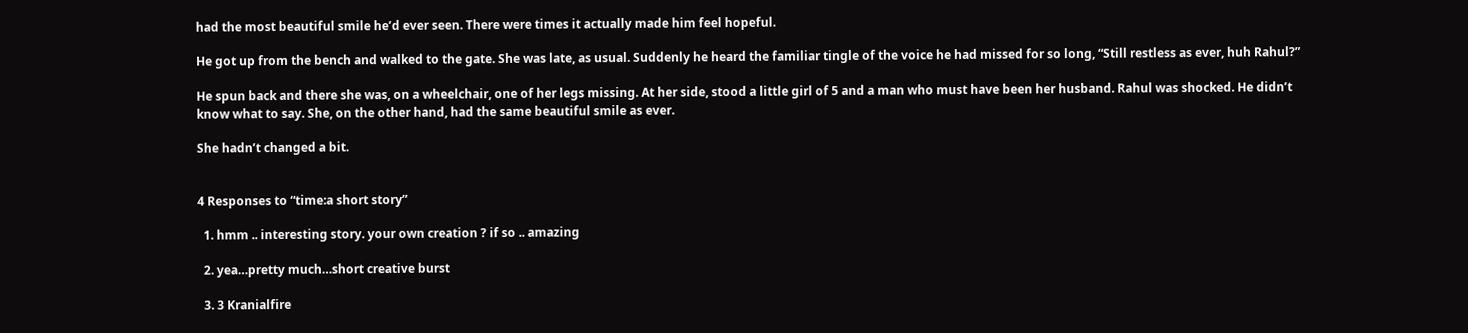had the most beautiful smile he’d ever seen. There were times it actually made him feel hopeful.

He got up from the bench and walked to the gate. She was late, as usual. Suddenly he heard the familiar tingle of the voice he had missed for so long, “Still restless as ever, huh Rahul?”

He spun back and there she was, on a wheelchair, one of her legs missing. At her side, stood a little girl of 5 and a man who must have been her husband. Rahul was shocked. He didn’t know what to say. She, on the other hand, had the same beautiful smile as ever.

She hadn’t changed a bit.


4 Responses to “time:a short story”

  1. hmm .. interesting story. your own creation ? if so .. amazing

  2. yea…pretty much…short creative burst

  3. 3 Kranialfire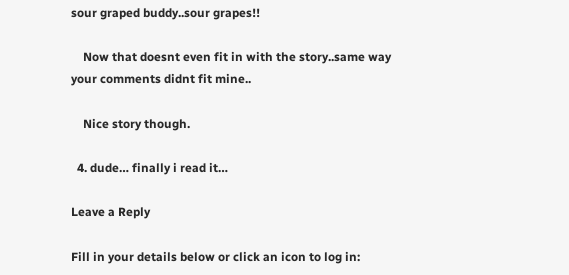sour graped buddy..sour grapes!!

    Now that doesnt even fit in with the story..same way your comments didnt fit mine..

    Nice story though.

  4. dude… finally i read it…

Leave a Reply

Fill in your details below or click an icon to log in: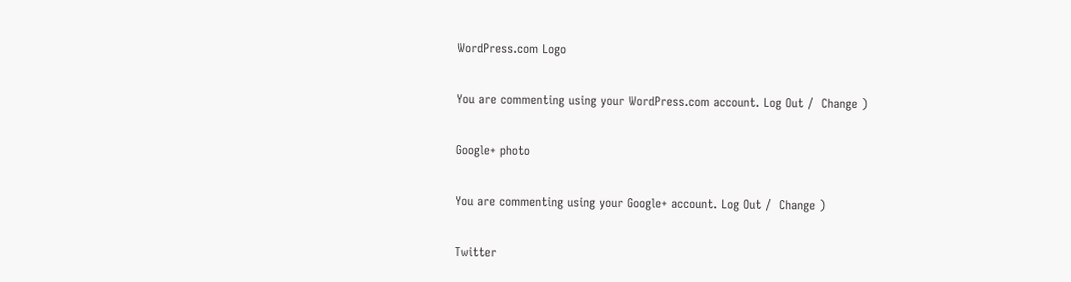WordPress.com Logo

You are commenting using your WordPress.com account. Log Out /  Change )

Google+ photo

You are commenting using your Google+ account. Log Out /  Change )

Twitter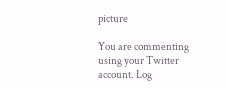picture

You are commenting using your Twitter account. Log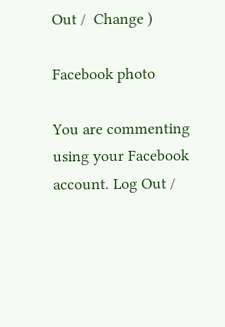Out /  Change )

Facebook photo

You are commenting using your Facebook account. Log Out /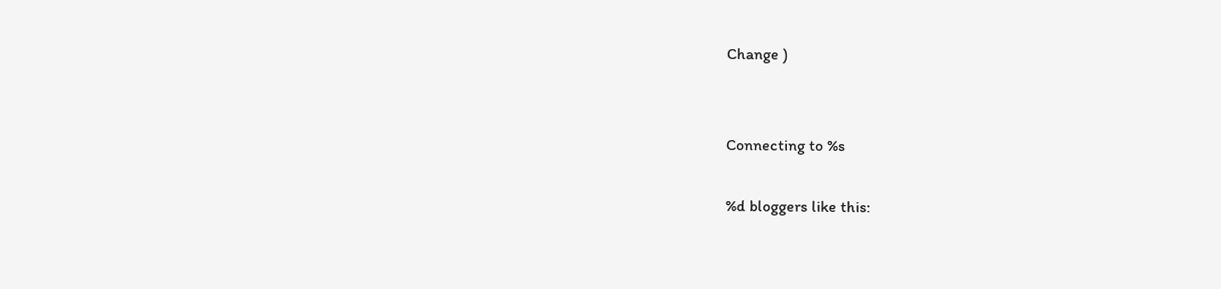Change )


Connecting to %s

%d bloggers like this: